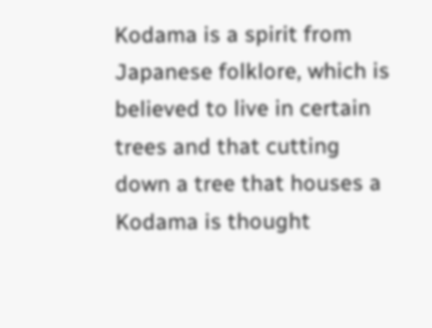Kodama is a spirit from Japanese folklore, which is believed to live in certain trees and that cutting down a tree that houses a Kodama is thought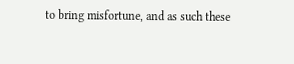to bring misfortune, and as such these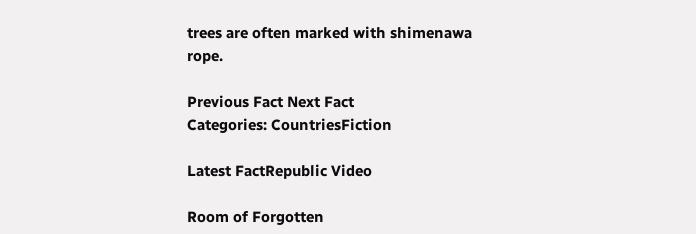trees are often marked with shimenawa rope.

Previous Fact Next Fact
Categories: CountriesFiction

Latest FactRepublic Video

Room of Forgotten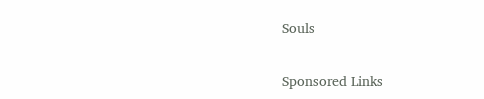Souls

Sponsored Links